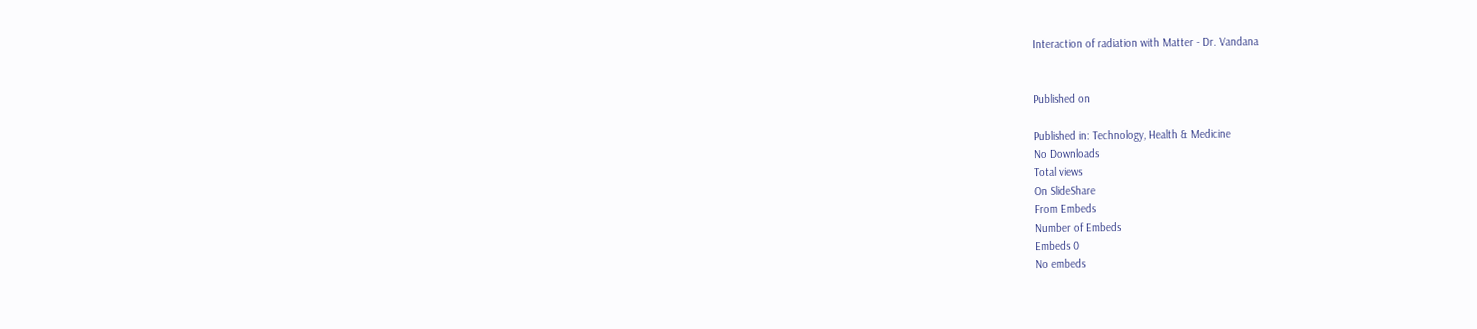Interaction of radiation with Matter - Dr. Vandana


Published on

Published in: Technology, Health & Medicine
No Downloads
Total views
On SlideShare
From Embeds
Number of Embeds
Embeds 0
No embeds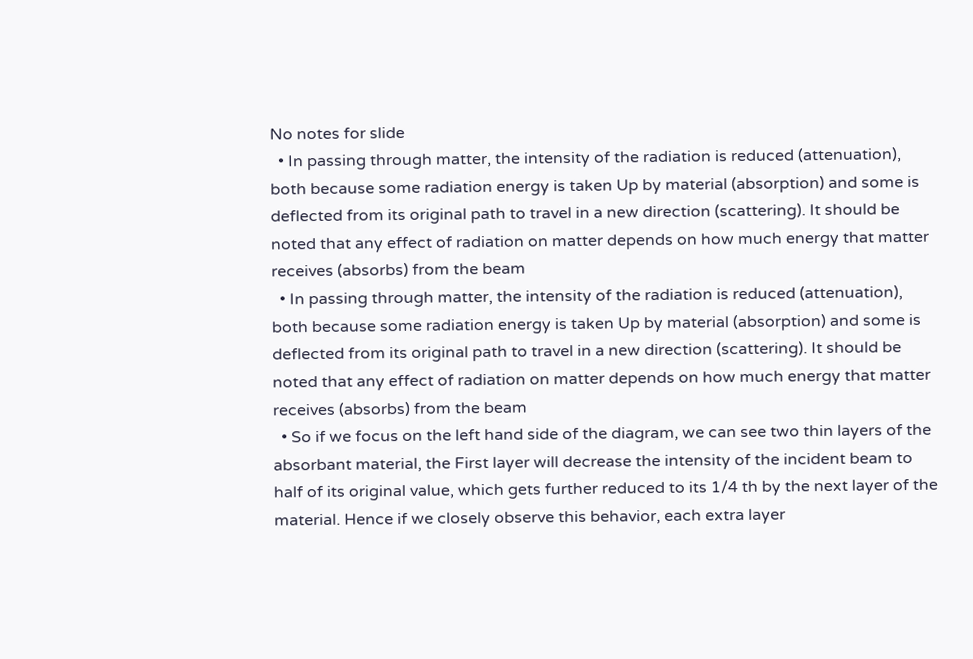No notes for slide
  • In passing through matter, the intensity of the radiation is reduced (attenuation), both because some radiation energy is taken Up by material (absorption) and some is deflected from its original path to travel in a new direction (scattering). It should be noted that any effect of radiation on matter depends on how much energy that matter receives (absorbs) from the beam
  • In passing through matter, the intensity of the radiation is reduced (attenuation), both because some radiation energy is taken Up by material (absorption) and some is deflected from its original path to travel in a new direction (scattering). It should be noted that any effect of radiation on matter depends on how much energy that matter receives (absorbs) from the beam
  • So if we focus on the left hand side of the diagram, we can see two thin layers of the absorbant material, the First layer will decrease the intensity of the incident beam to half of its original value, which gets further reduced to its 1/4 th by the next layer of the material. Hence if we closely observe this behavior, each extra layer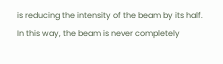is reducing the intensity of the beam by its half. In this way, the beam is never completely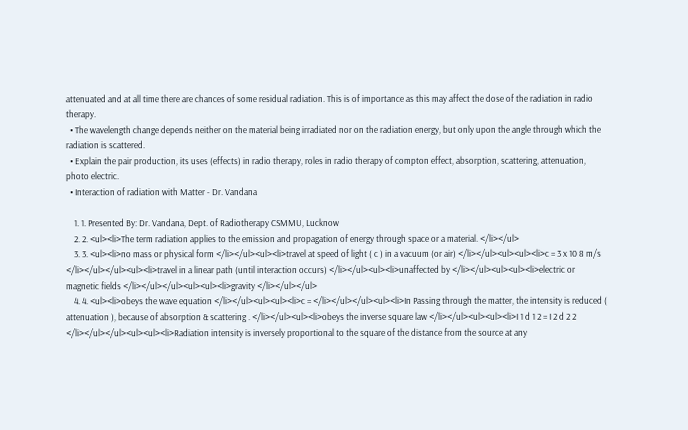attenuated and at all time there are chances of some residual radiation. This is of importance as this may affect the dose of the radiation in radio therapy.
  • The wavelength change depends neither on the material being irradiated nor on the radiation energy, but only upon the angle through which the radiation is scattered.
  • Explain the pair production, its uses (effects) in radio therapy, roles in radio therapy of compton effect, absorption, scattering, attenuation, photo electric.
  • Interaction of radiation with Matter - Dr. Vandana

    1. 1. Presented By: Dr. Vandana, Dept. of Radiotherapy CSMMU, Lucknow
    2. 2. <ul><li>The term radiation applies to the emission and propagation of energy through space or a material. </li></ul>
    3. 3. <ul><li>no mass or physical form </li></ul><ul><li>travel at speed of light ( c ) in a vacuum (or air) </li></ul><ul><ul><li>c = 3 x 10 8 m/s </li></ul></ul><ul><li>travel in a linear path (until interaction occurs) </li></ul><ul><li>unaffected by </li></ul><ul><ul><li>electric or magnetic fields </li></ul></ul><ul><ul><li>gravity </li></ul></ul>
    4. 4. <ul><li>obeys the wave equation </li></ul><ul><ul><li>c = </li></ul></ul><ul><li>In Passing through the matter, the intensity is reduced ( attenuation ), because of absorption & scattering . </li></ul><ul><li>obeys the inverse square law </li></ul><ul><ul><li>I 1 d 1 2 = I 2 d 2 2 </li></ul></ul><ul><ul><li>Radiation intensity is inversely proportional to the square of the distance from the source at any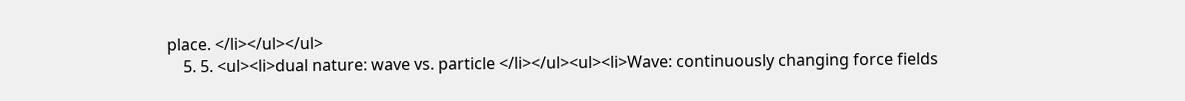place. </li></ul></ul>
    5. 5. <ul><li>dual nature: wave vs. particle </li></ul><ul><li>Wave: continuously changing force fields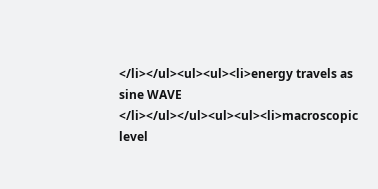</li></ul><ul><ul><li>energy travels as sine WAVE </li></ul></ul><ul><ul><li>macroscopic level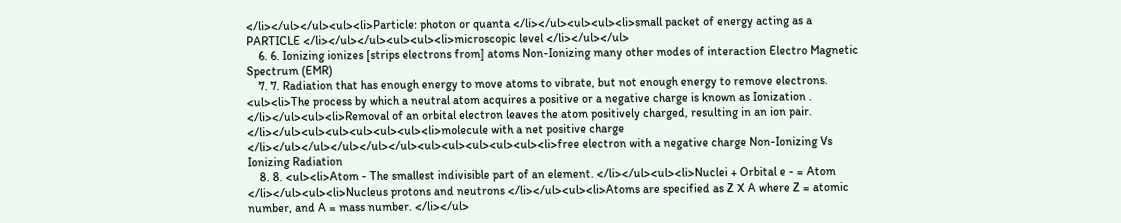</li></ul></ul><ul><li>Particle: photon or quanta </li></ul><ul><ul><li>small packet of energy acting as a PARTICLE </li></ul></ul><ul><ul><li>microscopic level </li></ul></ul>
    6. 6. Ionizing ionizes [strips electrons from] atoms Non-Ionizing many other modes of interaction Electro Magnetic Spectrum (EMR)
    7. 7. Radiation that has enough energy to move atoms to vibrate, but not enough energy to remove electrons. <ul><li>The process by which a neutral atom acquires a positive or a negative charge is known as Ionization . </li></ul><ul><li>Removal of an orbital electron leaves the atom positively charged, resulting in an ion pair. </li></ul><ul><ul><ul><ul><ul><li>molecule with a net positive charge </li></ul></ul></ul></ul></ul><ul><ul><ul><ul><ul><li>free electron with a negative charge Non-Ionizing Vs Ionizing Radiation
    8. 8. <ul><li>Atom - The smallest indivisible part of an element. </li></ul><ul><li>Nuclei + Orbital e - = Atom </li></ul><ul><li>Nucleus protons and neutrons </li></ul><ul><li>Atoms are specified as Z X A where Z = atomic number, and A = mass number. </li></ul>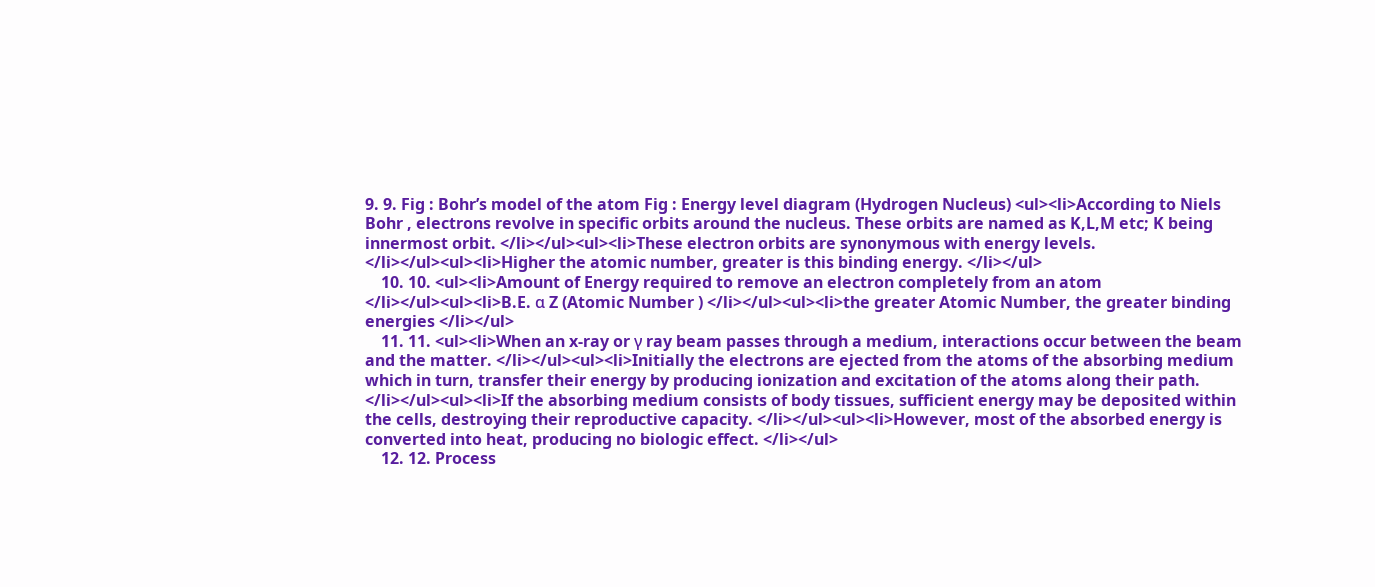9. 9. Fig : Bohr’s model of the atom Fig : Energy level diagram (Hydrogen Nucleus) <ul><li>According to Niels Bohr , electrons revolve in specific orbits around the nucleus. These orbits are named as K,L,M etc; K being innermost orbit. </li></ul><ul><li>These electron orbits are synonymous with energy levels. </li></ul><ul><li>Higher the atomic number, greater is this binding energy. </li></ul>
    10. 10. <ul><li>Amount of Energy required to remove an electron completely from an atom </li></ul><ul><li>B.E. α Z (Atomic Number ) </li></ul><ul><li>the greater Atomic Number, the greater binding energies </li></ul>
    11. 11. <ul><li>When an x-ray or γ ray beam passes through a medium, interactions occur between the beam and the matter. </li></ul><ul><li>Initially the electrons are ejected from the atoms of the absorbing medium which in turn, transfer their energy by producing ionization and excitation of the atoms along their path. </li></ul><ul><li>If the absorbing medium consists of body tissues, sufficient energy may be deposited within the cells, destroying their reproductive capacity. </li></ul><ul><li>However, most of the absorbed energy is converted into heat, producing no biologic effect. </li></ul>
    12. 12. Process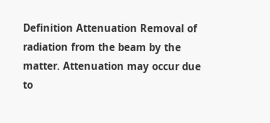Definition Attenuation Removal of radiation from the beam by the matter. Attenuation may occur due to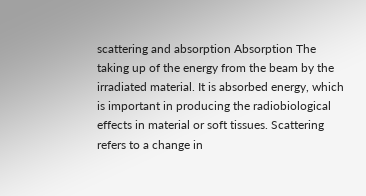scattering and absorption Absorption The taking up of the energy from the beam by the irradiated material. It is absorbed energy, which is important in producing the radiobiological effects in material or soft tissues. Scattering refers to a change in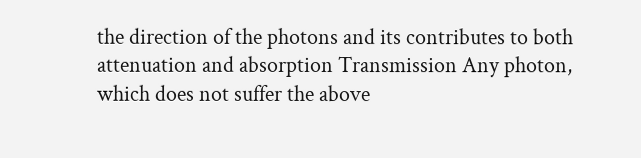the direction of the photons and its contributes to both attenuation and absorption Transmission Any photon, which does not suffer the above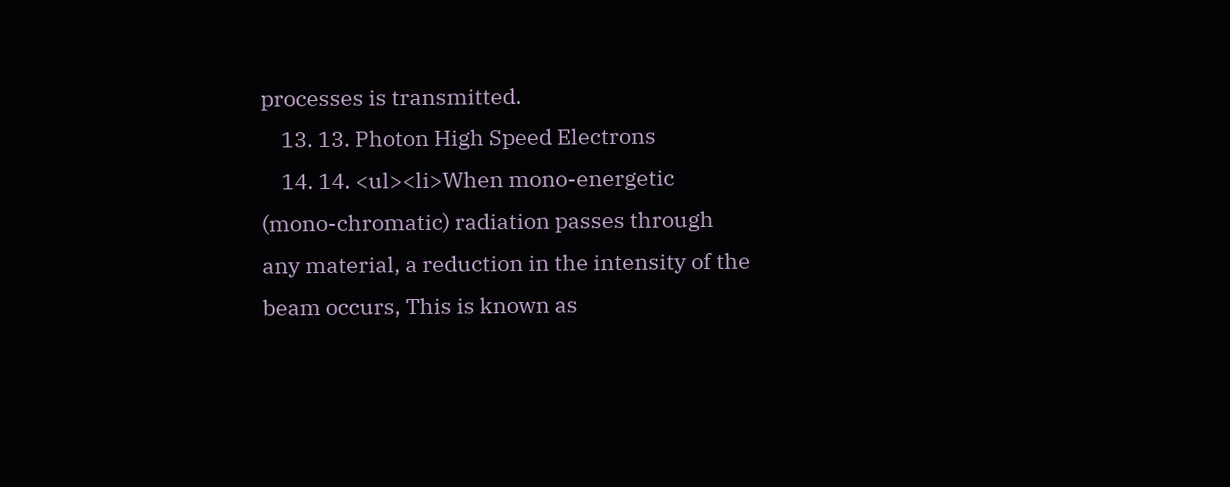processes is transmitted.
    13. 13. Photon High Speed Electrons
    14. 14. <ul><li>When mono-energetic (mono-chromatic) radiation passes through any material, a reduction in the intensity of the beam occurs, This is known as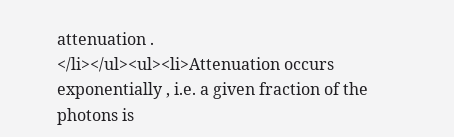attenuation . </li></ul><ul><li>Attenuation occurs exponentially , i.e. a given fraction of the photons is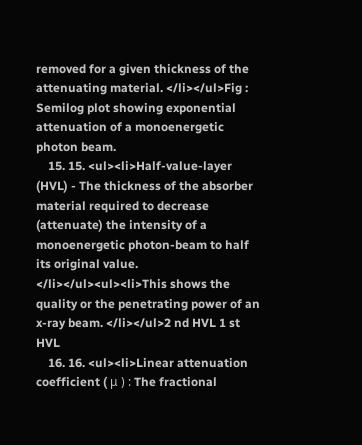removed for a given thickness of the attenuating material. </li></ul>Fig : Semilog plot showing exponential attenuation of a monoenergetic photon beam.
    15. 15. <ul><li>Half-value-layer (HVL) - The thickness of the absorber material required to decrease (attenuate) the intensity of a monoenergetic photon-beam to half its original value. </li></ul><ul><li>This shows the quality or the penetrating power of an x-ray beam. </li></ul>2 nd HVL 1 st HVL
    16. 16. <ul><li>Linear attenuation coefficient ( μ ) : The fractional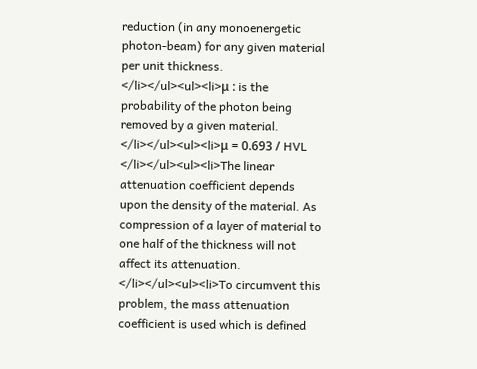reduction (in any monoenergetic photon-beam) for any given material per unit thickness. </li></ul><ul><li>μ : is the probability of the photon being removed by a given material. </li></ul><ul><li>μ = 0.693 / HVL </li></ul><ul><li>The linear attenuation coefficient depends upon the density of the material. As compression of a layer of material to one half of the thickness will not affect its attenuation. </li></ul><ul><li>To circumvent this problem, the mass attenuation coefficient is used which is defined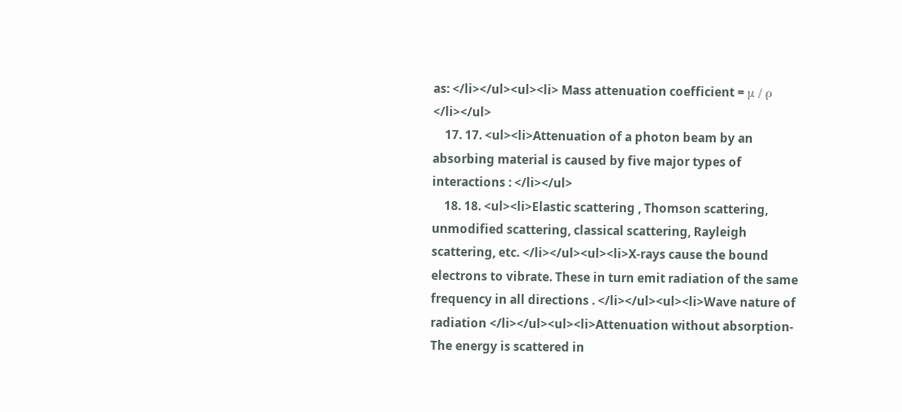as: </li></ul><ul><li> Mass attenuation coefficient = μ / ρ </li></ul>
    17. 17. <ul><li>Attenuation of a photon beam by an absorbing material is caused by five major types of interactions : </li></ul>
    18. 18. <ul><li>Elastic scattering , Thomson scattering, unmodified scattering, classical scattering, Rayleigh scattering, etc. </li></ul><ul><li>X-rays cause the bound electrons to vibrate. These in turn emit radiation of the same frequency in all directions . </li></ul><ul><li>Wave nature of radiation </li></ul><ul><li>Attenuation without absorption- The energy is scattered in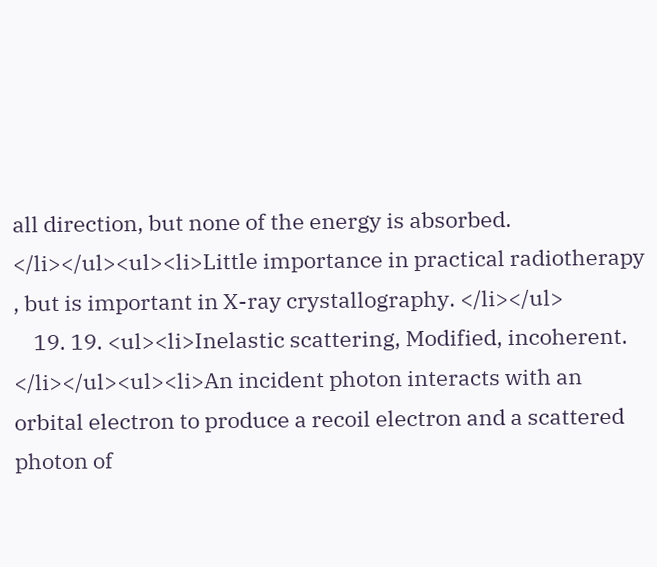all direction, but none of the energy is absorbed. </li></ul><ul><li>Little importance in practical radiotherapy , but is important in X-ray crystallography. </li></ul>
    19. 19. <ul><li>Inelastic scattering, Modified, incoherent. </li></ul><ul><li>An incident photon interacts with an orbital electron to produce a recoil electron and a scattered photon of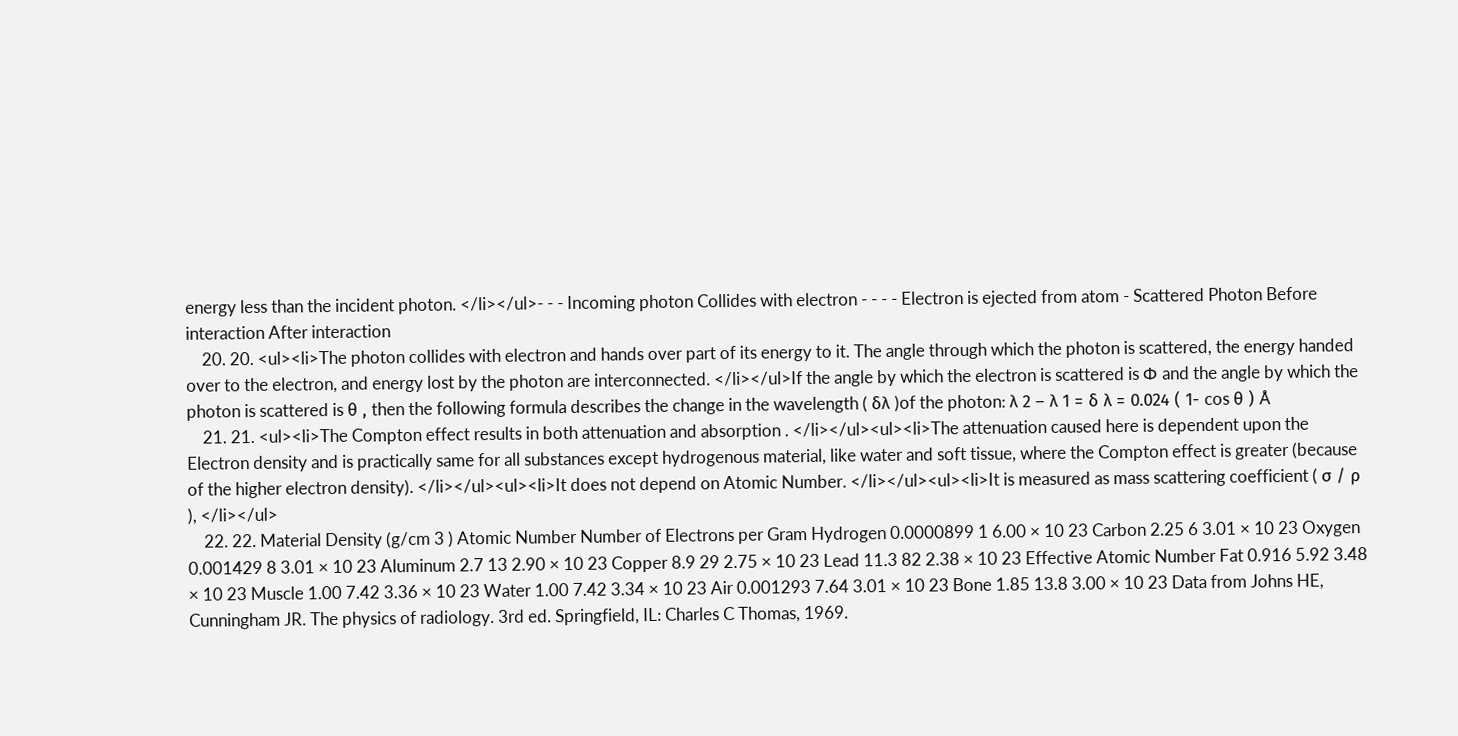energy less than the incident photon. </li></ul>- - - Incoming photon Collides with electron - - - - Electron is ejected from atom - Scattered Photon Before interaction After interaction
    20. 20. <ul><li>The photon collides with electron and hands over part of its energy to it. The angle through which the photon is scattered, the energy handed over to the electron, and energy lost by the photon are interconnected. </li></ul>If the angle by which the electron is scattered is Φ and the angle by which the photon is scattered is θ , then the following formula describes the change in the wavelength ( δλ )of the photon: λ 2 – λ 1 = δ λ = 0.024 ( 1- cos θ ) Å
    21. 21. <ul><li>The Compton effect results in both attenuation and absorption . </li></ul><ul><li>The attenuation caused here is dependent upon the Electron density and is practically same for all substances except hydrogenous material, like water and soft tissue, where the Compton effect is greater (because of the higher electron density). </li></ul><ul><li>It does not depend on Atomic Number. </li></ul><ul><li>It is measured as mass scattering coefficient ( σ / ρ ), </li></ul>
    22. 22. Material Density (g/cm 3 ) Atomic Number Number of Electrons per Gram Hydrogen 0.0000899 1 6.00 × 10 23 Carbon 2.25 6 3.01 × 10 23 Oxygen 0.001429 8 3.01 × 10 23 Aluminum 2.7 13 2.90 × 10 23 Copper 8.9 29 2.75 × 10 23 Lead 11.3 82 2.38 × 10 23 Effective Atomic Number Fat 0.916 5.92 3.48 × 10 23 Muscle 1.00 7.42 3.36 × 10 23 Water 1.00 7.42 3.34 × 10 23 Air 0.001293 7.64 3.01 × 10 23 Bone 1.85 13.8 3.00 × 10 23 Data from Johns HE, Cunningham JR. The physics of radiology. 3rd ed. Springfield, IL: Charles C Thomas, 1969.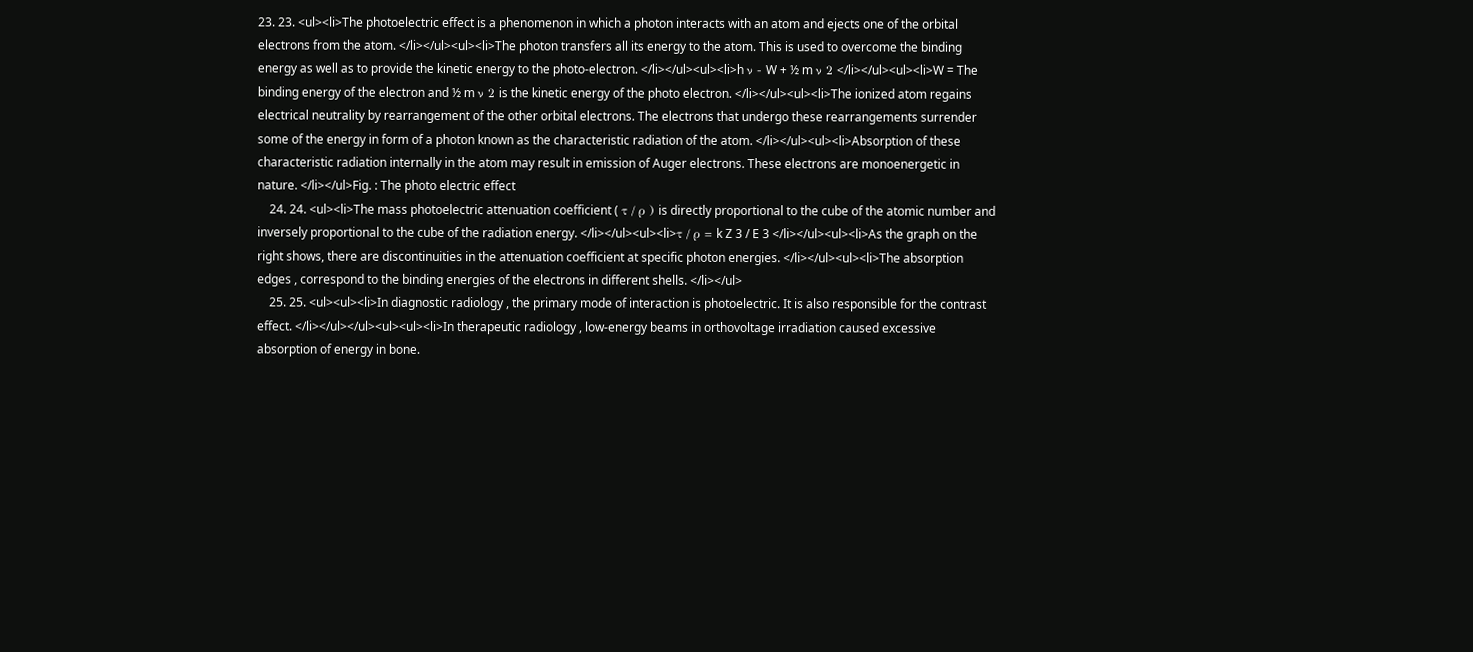23. 23. <ul><li>The photoelectric effect is a phenomenon in which a photon interacts with an atom and ejects one of the orbital electrons from the atom. </li></ul><ul><li>The photon transfers all its energy to the atom. This is used to overcome the binding energy as well as to provide the kinetic energy to the photo-electron. </li></ul><ul><li>h ν - W + ½ m ν 2 </li></ul><ul><li>W = The binding energy of the electron and ½ m ν 2 is the kinetic energy of the photo electron. </li></ul><ul><li>The ionized atom regains electrical neutrality by rearrangement of the other orbital electrons. The electrons that undergo these rearrangements surrender some of the energy in form of a photon known as the characteristic radiation of the atom. </li></ul><ul><li>Absorption of these characteristic radiation internally in the atom may result in emission of Auger electrons. These electrons are monoenergetic in nature. </li></ul>Fig. : The photo electric effect
    24. 24. <ul><li>The mass photoelectric attenuation coefficient ( τ / ρ ) is directly proportional to the cube of the atomic number and inversely proportional to the cube of the radiation energy. </li></ul><ul><li>τ / ρ = k Z 3 / E 3 </li></ul><ul><li>As the graph on the right shows, there are discontinuities in the attenuation coefficient at specific photon energies. </li></ul><ul><li>The absorption edges , correspond to the binding energies of the electrons in different shells. </li></ul>
    25. 25. <ul><ul><li>In diagnostic radiology , the primary mode of interaction is photoelectric. It is also responsible for the contrast effect. </li></ul></ul><ul><ul><li>In therapeutic radiology , low-energy beams in orthovoltage irradiation caused excessive absorption of energy in bone.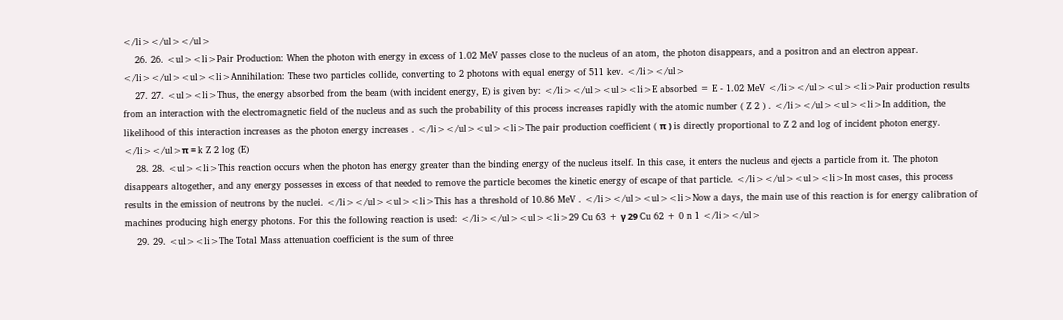</li></ul></ul>
    26. 26. <ul><li>Pair Production: When the photon with energy in excess of 1.02 MeV passes close to the nucleus of an atom, the photon disappears, and a positron and an electron appear. </li></ul><ul><li>Annihilation: These two particles collide, converting to 2 photons with equal energy of 511 kev. </li></ul>
    27. 27. <ul><li>Thus, the energy absorbed from the beam (with incident energy, E) is given by: </li></ul><ul><li>E absorbed = E - 1.02 MeV </li></ul><ul><li>Pair production results from an interaction with the electromagnetic field of the nucleus and as such the probability of this process increases rapidly with the atomic number ( Z 2 ) . </li></ul><ul><li>In addition, the likelihood of this interaction increases as the photon energy increases . </li></ul><ul><li>The pair production coefficient ( π ) is directly proportional to Z 2 and log of incident photon energy. </li></ul>π = k Z 2 log (E)
    28. 28. <ul><li>This reaction occurs when the photon has energy greater than the binding energy of the nucleus itself. In this case, it enters the nucleus and ejects a particle from it. The photon disappears altogether, and any energy possesses in excess of that needed to remove the particle becomes the kinetic energy of escape of that particle. </li></ul><ul><li>In most cases, this process results in the emission of neutrons by the nuclei. </li></ul><ul><li>This has a threshold of 10.86 MeV . </li></ul><ul><li>Now a days, the main use of this reaction is for energy calibration of machines producing high energy photons. For this the following reaction is used: </li></ul><ul><li>29 Cu 63 + γ 29 Cu 62 + 0 n 1 </li></ul>
    29. 29. <ul><li>The Total Mass attenuation coefficient is the sum of three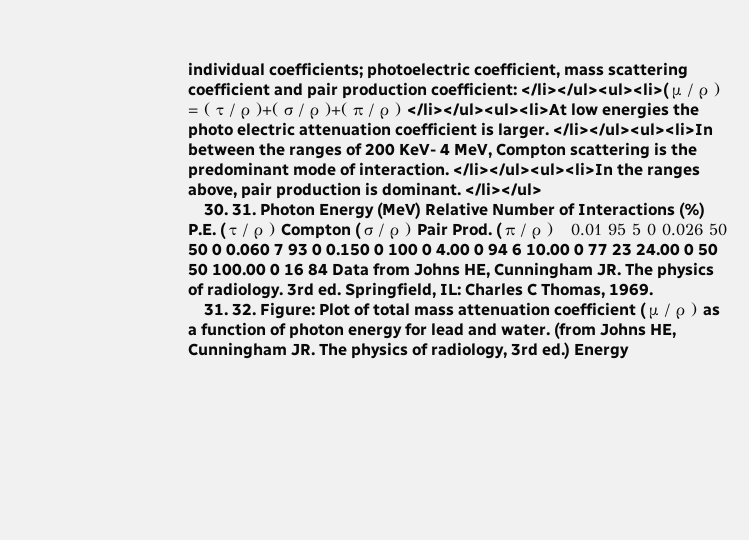individual coefficients; photoelectric coefficient, mass scattering coefficient and pair production coefficient: </li></ul><ul><li>( μ / ρ ) = ( τ / ρ )+( σ / ρ )+( π / ρ ) </li></ul><ul><li>At low energies the photo electric attenuation coefficient is larger. </li></ul><ul><li>In between the ranges of 200 KeV- 4 MeV, Compton scattering is the predominant mode of interaction. </li></ul><ul><li>In the ranges above, pair production is dominant. </li></ul>
    30. 31. Photon Energy (MeV) Relative Number of Interactions (%) P.E. ( τ / ρ ) Compton ( σ / ρ ) Pair Prod. ( π / ρ )   0.01 95 5 0 0.026 50 50 0 0.060 7 93 0 0.150 0 100 0 4.00 0 94 6 10.00 0 77 23 24.00 0 50 50 100.00 0 16 84 Data from Johns HE, Cunningham JR. The physics of radiology. 3rd ed. Springfield, IL: Charles C Thomas, 1969.
    31. 32. Figure: Plot of total mass attenuation coefficient ( μ / ρ ) as a function of photon energy for lead and water. (from Johns HE, Cunningham JR. The physics of radiology, 3rd ed.) Energy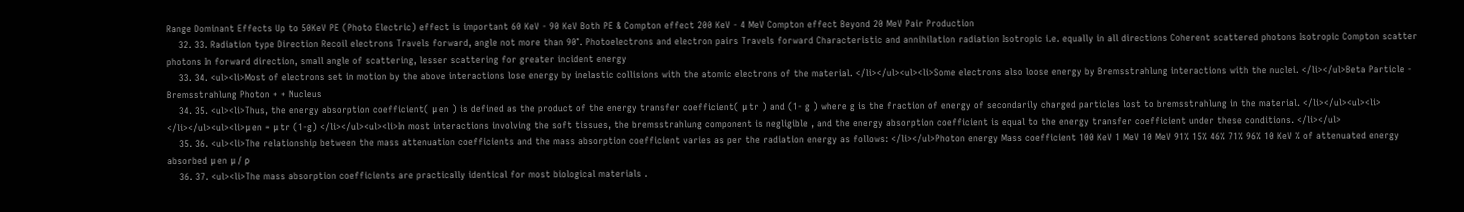Range Dominant Effects Up to 50KeV PE (Photo Electric) effect is important 60 KeV - 90 KeV Both PE & Compton effect 200 KeV - 4 MeV Compton effect Beyond 20 MeV Pair Production
    32. 33. Radiation type Direction Recoil electrons Travels forward, angle not more than 90°. Photoelectrons and electron pairs Travels forward Characteristic and annihilation radiation Isotropic i.e. equally in all directions Coherent scattered photons Isotropic Compton scatter photons In forward direction, small angle of scattering, lesser scattering for greater incident energy
    33. 34. <ul><li>Most of electrons set in motion by the above interactions lose energy by inelastic collisions with the atomic electrons of the material. </li></ul><ul><li>Some electrons also loose energy by Bremsstrahlung interactions with the nuclei. </li></ul>Beta Particle - Bremsstrahlung Photon + + Nucleus
    34. 35. <ul><li>Thus, the energy absorption coefficient( μ en ) is defined as the product of the energy transfer coefficient( μ tr ) and (1- g ) where g is the fraction of energy of secondarily charged particles lost to bremsstrahlung in the material. </li></ul><ul><li> </li></ul><ul><li>μ en = μ tr (1-g) </li></ul><ul><li>In most interactions involving the soft tissues, the bremsstrahlung component is negligible , and the energy absorption coefficient is equal to the energy transfer coefficient under these conditions. </li></ul>
    35. 36. <ul><li>The relationship between the mass attenuation coefficients and the mass absorption coefficient varies as per the radiation energy as follows: </li></ul>Photon energy Mass coefficient 100 KeV 1 MeV 10 MeV 91% 15% 46% 71% 96% 10 KeV % of attenuated energy absorbed μ en μ / ρ
    36. 37. <ul><li>The mass absorption coefficients are practically identical for most biological materials .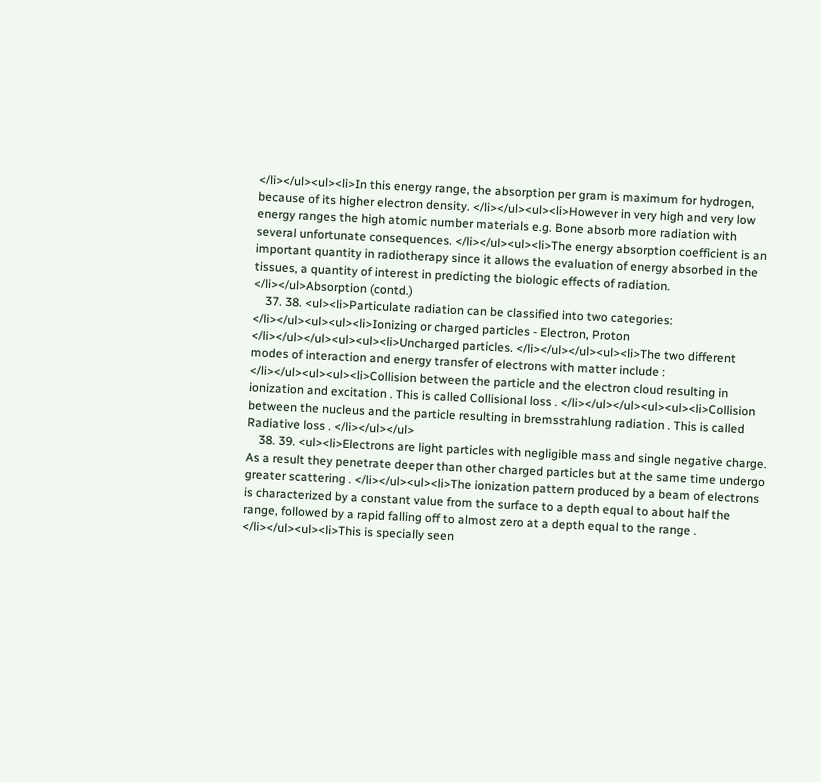</li></ul><ul><li>In this energy range, the absorption per gram is maximum for hydrogen, because of its higher electron density. </li></ul><ul><li>However in very high and very low energy ranges the high atomic number materials e.g. Bone absorb more radiation with several unfortunate consequences. </li></ul><ul><li>The energy absorption coefficient is an important quantity in radiotherapy since it allows the evaluation of energy absorbed in the tissues, a quantity of interest in predicting the biologic effects of radiation. </li></ul>Absorption (contd.)
    37. 38. <ul><li>Particulate radiation can be classified into two categories: </li></ul><ul><ul><li>Ionizing or charged particles - Electron, Proton </li></ul></ul><ul><ul><li>Uncharged particles. </li></ul></ul><ul><li>The two different modes of interaction and energy transfer of electrons with matter include : </li></ul><ul><ul><li>Collision between the particle and the electron cloud resulting in ionization and excitation . This is called Collisional loss . </li></ul></ul><ul><ul><li>Collision between the nucleus and the particle resulting in bremsstrahlung radiation . This is called Radiative loss . </li></ul></ul>
    38. 39. <ul><li>Electrons are light particles with negligible mass and single negative charge. As a result they penetrate deeper than other charged particles but at the same time undergo greater scattering . </li></ul><ul><li>The ionization pattern produced by a beam of electrons is characterized by a constant value from the surface to a depth equal to about half the range, followed by a rapid falling off to almost zero at a depth equal to the range . </li></ul><ul><li>This is specially seen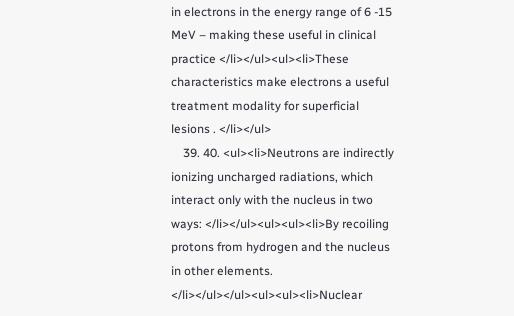in electrons in the energy range of 6 -15 MeV – making these useful in clinical practice </li></ul><ul><li>These characteristics make electrons a useful treatment modality for superficial lesions . </li></ul>
    39. 40. <ul><li>Neutrons are indirectly ionizing uncharged radiations, which interact only with the nucleus in two ways: </li></ul><ul><ul><li>By recoiling protons from hydrogen and the nucleus in other elements. </li></ul></ul><ul><ul><li>Nuclear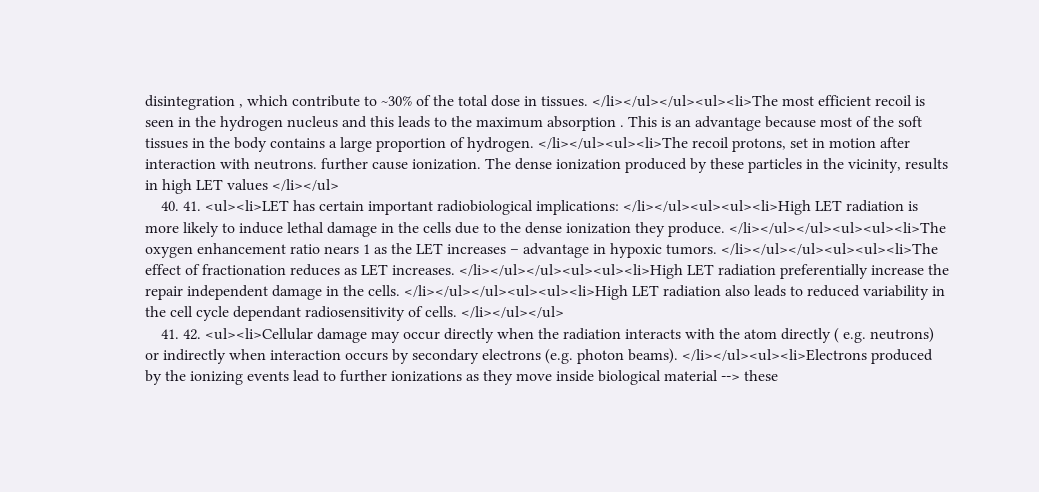disintegration , which contribute to ~30% of the total dose in tissues. </li></ul></ul><ul><li>The most efficient recoil is seen in the hydrogen nucleus and this leads to the maximum absorption . This is an advantage because most of the soft tissues in the body contains a large proportion of hydrogen. </li></ul><ul><li>The recoil protons, set in motion after interaction with neutrons. further cause ionization. The dense ionization produced by these particles in the vicinity, results in high LET values </li></ul>
    40. 41. <ul><li>LET has certain important radiobiological implications: </li></ul><ul><ul><li>High LET radiation is more likely to induce lethal damage in the cells due to the dense ionization they produce. </li></ul></ul><ul><ul><li>The oxygen enhancement ratio nears 1 as the LET increases – advantage in hypoxic tumors. </li></ul></ul><ul><ul><li>The effect of fractionation reduces as LET increases. </li></ul></ul><ul><ul><li>High LET radiation preferentially increase the repair independent damage in the cells. </li></ul></ul><ul><ul><li>High LET radiation also leads to reduced variability in the cell cycle dependant radiosensitivity of cells. </li></ul></ul>
    41. 42. <ul><li>Cellular damage may occur directly when the radiation interacts with the atom directly ( e.g. neutrons) or indirectly when interaction occurs by secondary electrons (e.g. photon beams). </li></ul><ul><li>Electrons produced by the ionizing events lead to further ionizations as they move inside biological material --> these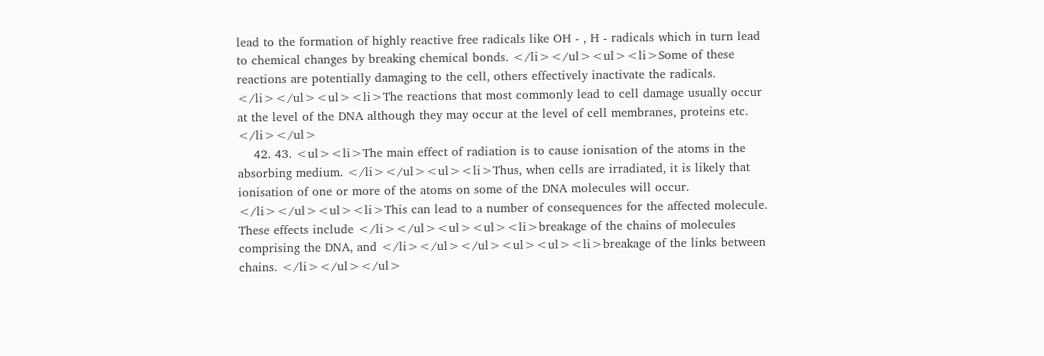lead to the formation of highly reactive free radicals like OH - , H - radicals which in turn lead to chemical changes by breaking chemical bonds. </li></ul><ul><li>Some of these reactions are potentially damaging to the cell, others effectively inactivate the radicals. </li></ul><ul><li>The reactions that most commonly lead to cell damage usually occur at the level of the DNA although they may occur at the level of cell membranes, proteins etc. </li></ul>
    42. 43. <ul><li>The main effect of radiation is to cause ionisation of the atoms in the absorbing medium. </li></ul><ul><li>Thus, when cells are irradiated, it is likely that ionisation of one or more of the atoms on some of the DNA molecules will occur. </li></ul><ul><li>This can lead to a number of consequences for the affected molecule. These effects include </li></ul><ul><ul><li>breakage of the chains of molecules comprising the DNA, and </li></ul></ul><ul><ul><li>breakage of the links between chains. </li></ul></ul>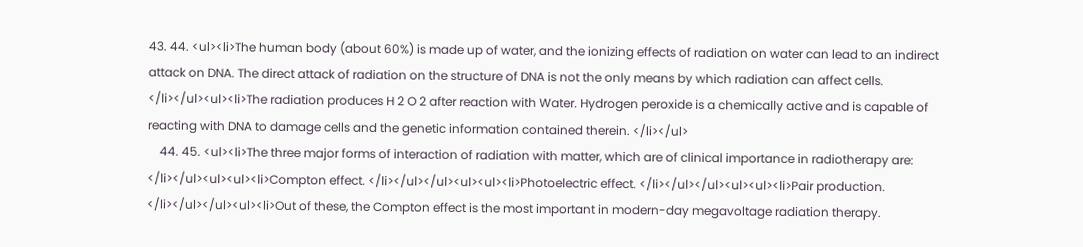43. 44. <ul><li>The human body (about 60%) is made up of water, and the ionizing effects of radiation on water can lead to an indirect attack on DNA. The direct attack of radiation on the structure of DNA is not the only means by which radiation can affect cells. </li></ul><ul><li>The radiation produces H 2 O 2 after reaction with Water. Hydrogen peroxide is a chemically active and is capable of reacting with DNA to damage cells and the genetic information contained therein. </li></ul>
    44. 45. <ul><li>The three major forms of interaction of radiation with matter, which are of clinical importance in radiotherapy are: </li></ul><ul><ul><li>Compton effect. </li></ul></ul><ul><ul><li>Photoelectric effect. </li></ul></ul><ul><ul><li>Pair production. </li></ul></ul><ul><li>Out of these, the Compton effect is the most important in modern-day megavoltage radiation therapy.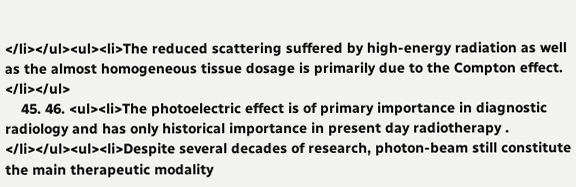</li></ul><ul><li>The reduced scattering suffered by high-energy radiation as well as the almost homogeneous tissue dosage is primarily due to the Compton effect. </li></ul>
    45. 46. <ul><li>The photoelectric effect is of primary importance in diagnostic radiology and has only historical importance in present day radiotherapy . </li></ul><ul><li>Despite several decades of research, photon-beam still constitute the main therapeutic modality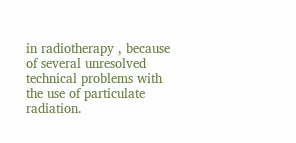in radiotherapy , because of several unresolved technical problems with the use of particulate radiation.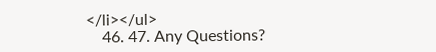</li></ul>
    46. 47. Any Questions?